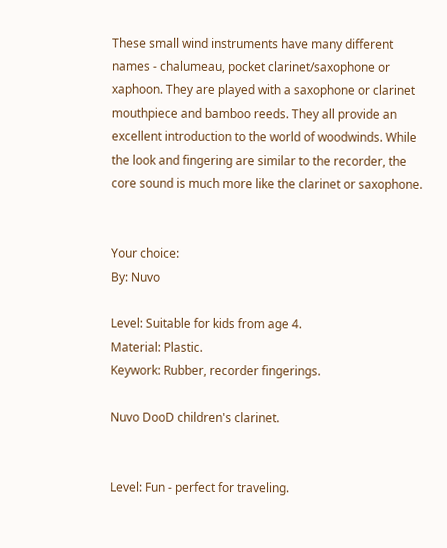These small wind instruments have many different names - chalumeau, pocket clarinet/saxophone or xaphoon. They are played with a saxophone or clarinet mouthpiece and bamboo reeds. They all provide an excellent introduction to the world of woodwinds. While the look and fingering are similar to the recorder, the core sound is much more like the clarinet or saxophone.


Your choice:
By: Nuvo

Level: Suitable for kids from age 4.
Material: Plastic.
Keywork: Rubber, recorder fingerings.

Nuvo DooD children's clarinet.


Level: Fun - perfect for traveling.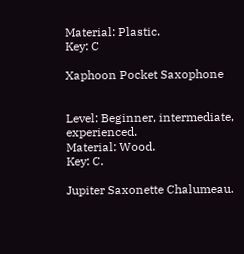Material: Plastic.
Key: C

Xaphoon Pocket Saxophone


Level: Beginner, intermediate, experienced.
Material: Wood.
Key: C.

Jupiter Saxonette Chalumeau.